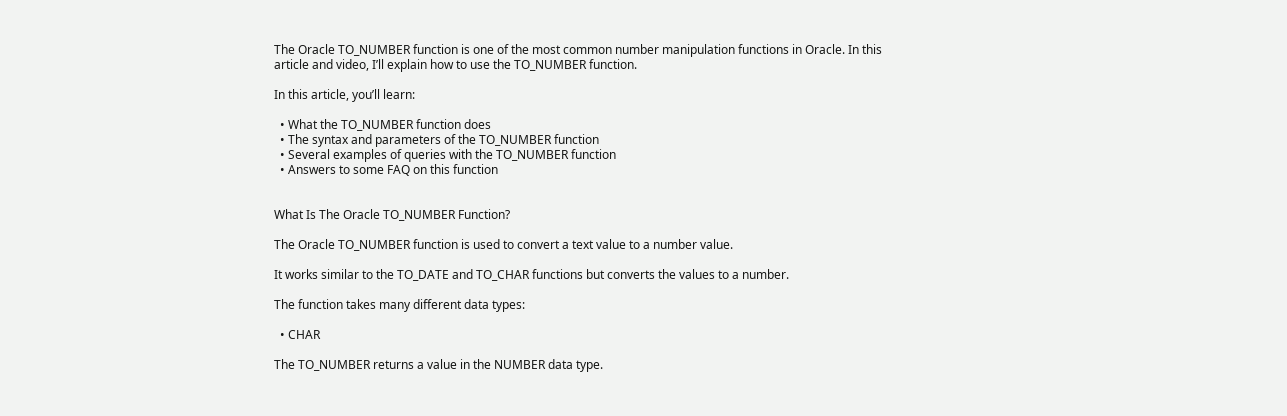The Oracle TO_NUMBER function is one of the most common number manipulation functions in Oracle. In this article and video, I’ll explain how to use the TO_NUMBER function.

In this article, you’ll learn:

  • What the TO_NUMBER function does
  • The syntax and parameters of the TO_NUMBER function
  • Several examples of queries with the TO_NUMBER function
  • Answers to some FAQ on this function


What Is The Oracle TO_NUMBER Function?

The Oracle TO_NUMBER function is used to convert a text value to a number value.

It works similar to the TO_DATE and TO_CHAR functions but converts the values to a number.

The function takes many different data types:

  • CHAR

The TO_NUMBER returns a value in the NUMBER data type.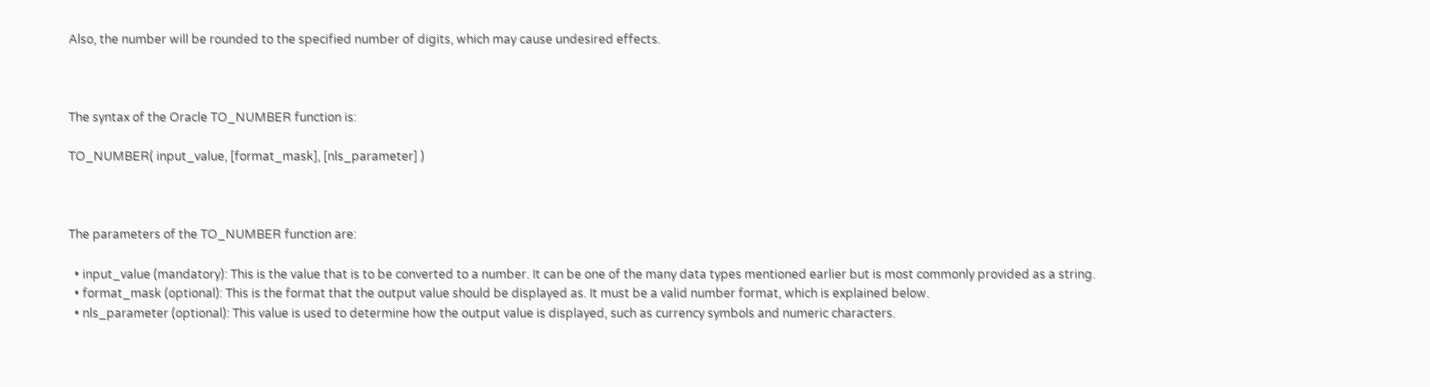Also, the number will be rounded to the specified number of digits, which may cause undesired effects.



The syntax of the Oracle TO_NUMBER function is:

TO_NUMBER( input_value, [format_mask], [nls_parameter] )



The parameters of the TO_NUMBER function are:

  • input_value (mandatory): This is the value that is to be converted to a number. It can be one of the many data types mentioned earlier but is most commonly provided as a string.
  • format_mask (optional): This is the format that the output value should be displayed as. It must be a valid number format, which is explained below.
  • nls_parameter (optional): This value is used to determine how the output value is displayed, such as currency symbols and numeric characters.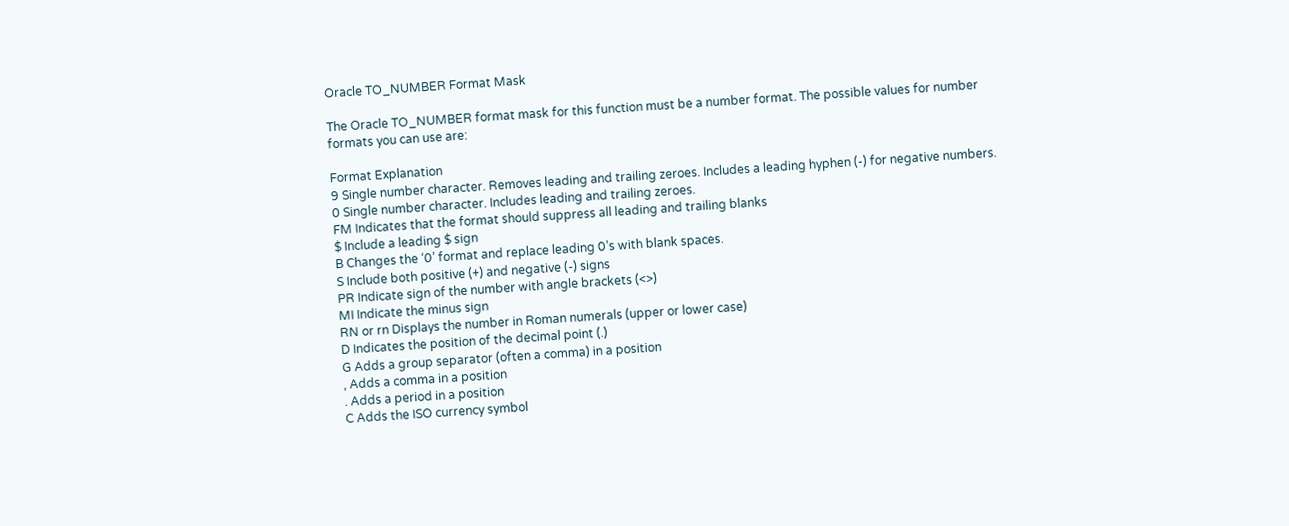Oracle TO_NUMBER Format Mask

The Oracle TO_NUMBER format mask for this function must be a number format. The possible values for number formats you can use are:

Format Explanation
9 Single number character. Removes leading and trailing zeroes. Includes a leading hyphen (-) for negative numbers.
0 Single number character. Includes leading and trailing zeroes.
FM Indicates that the format should suppress all leading and trailing blanks
$ Include a leading $ sign
B Changes the ‘0’ format and replace leading 0’s with blank spaces.
S Include both positive (+) and negative (-) signs
PR Indicate sign of the number with angle brackets (<>)
MI Indicate the minus sign
RN or rn Displays the number in Roman numerals (upper or lower case)
D Indicates the position of the decimal point (.)
G Adds a group separator (often a comma) in a position
, Adds a comma in a position
. Adds a period in a position
C Adds the ISO currency symbol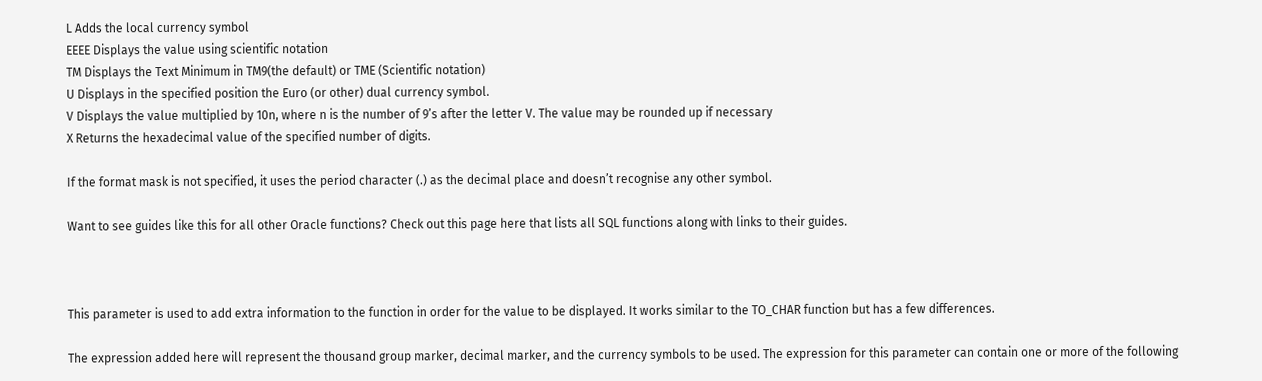L Adds the local currency symbol
EEEE Displays the value using scientific notation
TM Displays the Text Minimum in TM9(the default) or TME (Scientific notation)
U Displays in the specified position the Euro (or other) dual currency symbol.
V Displays the value multiplied by 10n, where n is the number of 9’s after the letter V. The value may be rounded up if necessary
X Returns the hexadecimal value of the specified number of digits.

If the format mask is not specified, it uses the period character (.) as the decimal place and doesn’t recognise any other symbol.

Want to see guides like this for all other Oracle functions? Check out this page here that lists all SQL functions along with links to their guides.



This parameter is used to add extra information to the function in order for the value to be displayed. It works similar to the TO_CHAR function but has a few differences.

The expression added here will represent the thousand group marker, decimal marker, and the currency symbols to be used. The expression for this parameter can contain one or more of the following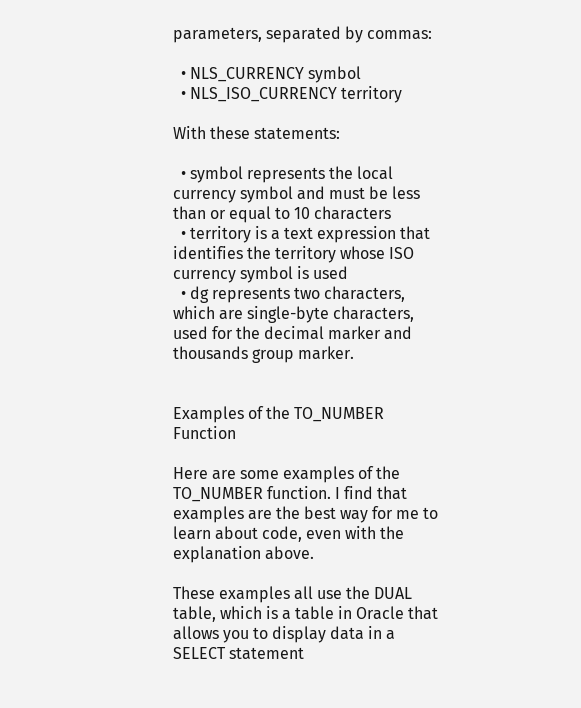parameters, separated by commas:

  • NLS_CURRENCY symbol
  • NLS_ISO_CURRENCY territory

With these statements:

  • symbol represents the local currency symbol and must be less than or equal to 10 characters
  • territory is a text expression that identifies the territory whose ISO currency symbol is used
  • dg represents two characters, which are single-byte characters, used for the decimal marker and thousands group marker.


Examples of the TO_NUMBER Function

Here are some examples of the TO_NUMBER function. I find that examples are the best way for me to learn about code, even with the explanation above.

These examples all use the DUAL table, which is a table in Oracle that allows you to display data in a SELECT statement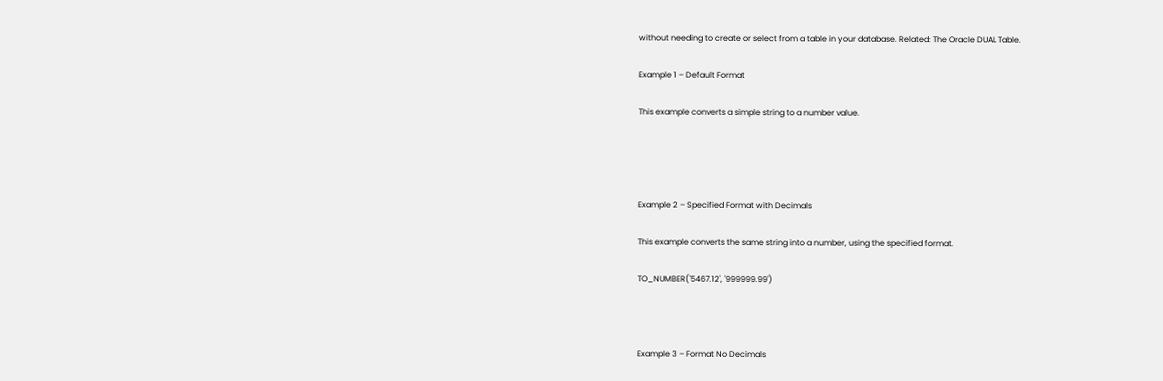without needing to create or select from a table in your database. Related: The Oracle DUAL Table.

Example 1 – Default Format

This example converts a simple string to a number value.




Example 2 – Specified Format with Decimals

This example converts the same string into a number, using the specified format.

TO_NUMBER('5467.12', '999999.99')



Example 3 – Format No Decimals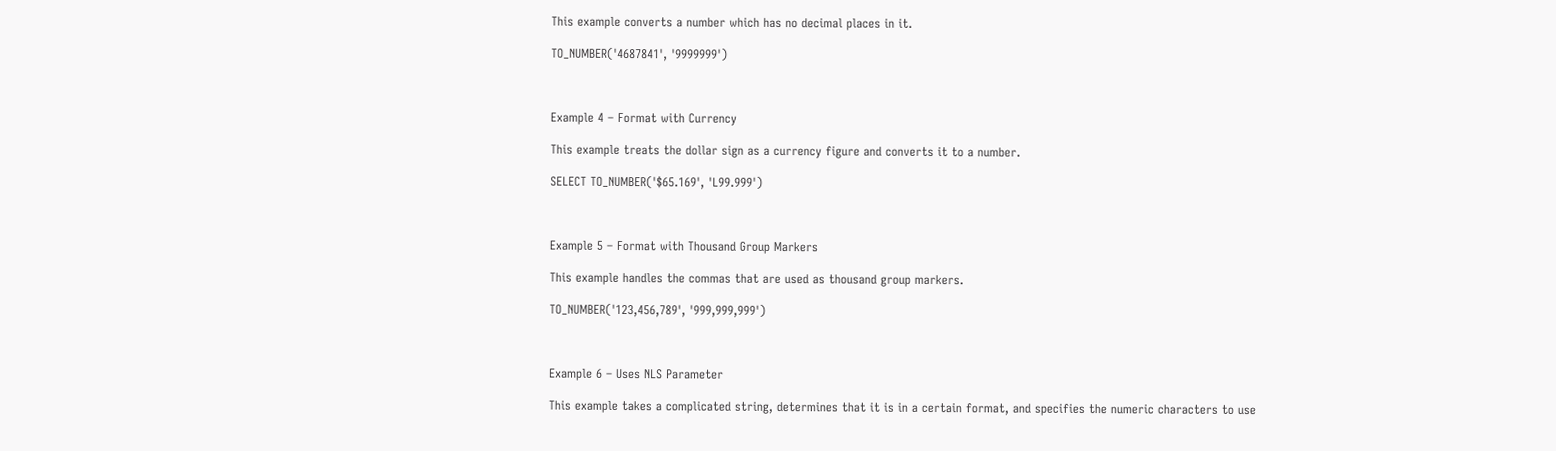This example converts a number which has no decimal places in it.

TO_NUMBER('4687841', '9999999')



Example 4 – Format with Currency

This example treats the dollar sign as a currency figure and converts it to a number.

SELECT TO_NUMBER('$65.169', 'L99.999')



Example 5 – Format with Thousand Group Markers

This example handles the commas that are used as thousand group markers.

TO_NUMBER('123,456,789', '999,999,999')



Example 6 – Uses NLS Parameter

This example takes a complicated string, determines that it is in a certain format, and specifies the numeric characters to use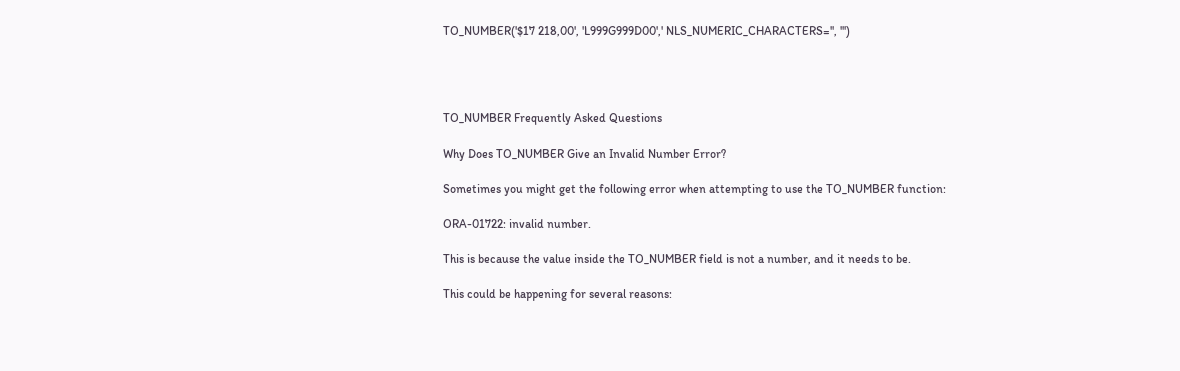TO_NUMBER('$17 218,00', 'L999G999D00',' NLS_NUMERIC_CHARACTERS='', ''')




TO_NUMBER Frequently Asked Questions

Why Does TO_NUMBER Give an Invalid Number Error?

Sometimes you might get the following error when attempting to use the TO_NUMBER function:

ORA-01722: invalid number.

This is because the value inside the TO_NUMBER field is not a number, and it needs to be.

This could be happening for several reasons: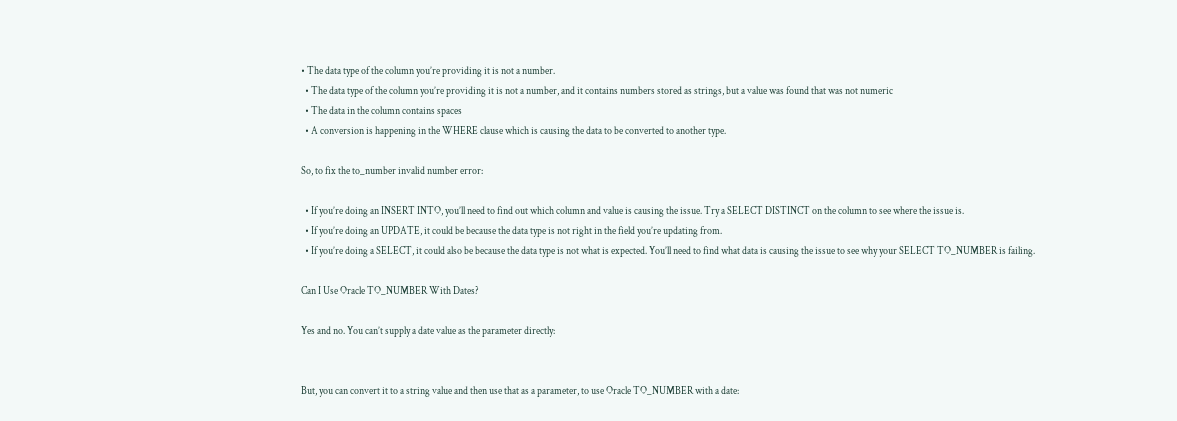• The data type of the column you’re providing it is not a number.
  • The data type of the column you’re providing it is not a number, and it contains numbers stored as strings, but a value was found that was not numeric
  • The data in the column contains spaces
  • A conversion is happening in the WHERE clause which is causing the data to be converted to another type.

So, to fix the to_number invalid number error:

  • If you’re doing an INSERT INTO, you’ll need to find out which column and value is causing the issue. Try a SELECT DISTINCT on the column to see where the issue is.
  • If you’re doing an UPDATE, it could be because the data type is not right in the field you’re updating from.
  • If you’re doing a SELECT, it could also be because the data type is not what is expected. You’ll need to find what data is causing the issue to see why your SELECT TO_NUMBER is failing.

Can I Use Oracle TO_NUMBER With Dates?

Yes and no. You can’t supply a date value as the parameter directly:


But, you can convert it to a string value and then use that as a parameter, to use Oracle TO_NUMBER with a date: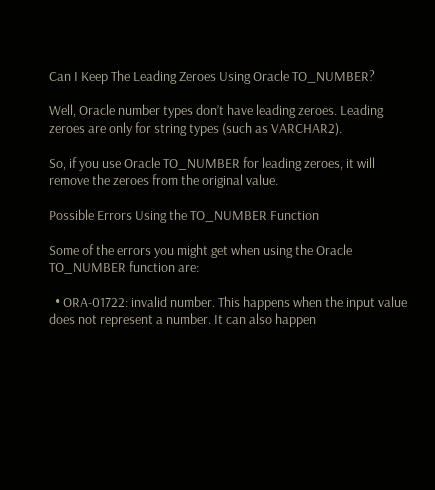Can I Keep The Leading Zeroes Using Oracle TO_NUMBER?

Well, Oracle number types don’t have leading zeroes. Leading zeroes are only for string types (such as VARCHAR2).

So, if you use Oracle TO_NUMBER for leading zeroes, it will remove the zeroes from the original value.

Possible Errors Using the TO_NUMBER Function

Some of the errors you might get when using the Oracle TO_NUMBER function are:

  • ORA-01722: invalid number. This happens when the input value does not represent a number. It can also happen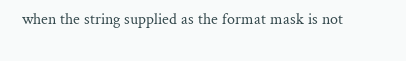when the string supplied as the format mask is not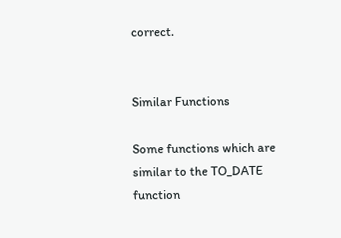correct.


Similar Functions

Some functions which are similar to the TO_DATE function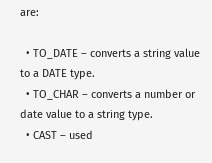are:

  • TO_DATE – converts a string value to a DATE type.
  • TO_CHAR – converts a number or date value to a string type.
  • CAST – used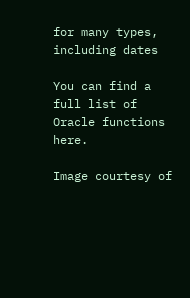for many types, including dates

You can find a full list of Oracle functions here.

Image courtesy of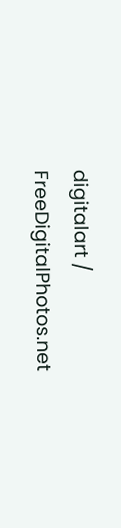digitalart / FreeDigitalPhotos.net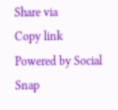Share via
Copy link
Powered by Social Snap